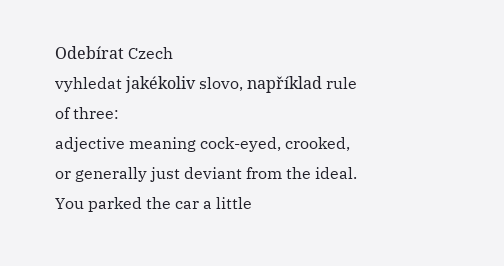Odebírat Czech
vyhledat jakékoliv slovo, například rule of three:
adjective meaning cock-eyed, crooked, or generally just deviant from the ideal.
You parked the car a little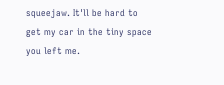squeejaw. It'll be hard to get my car in the tiny space you left me.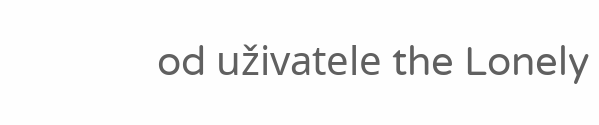od uživatele the Lonely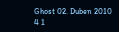Ghost 02. Duben 2010
4 1